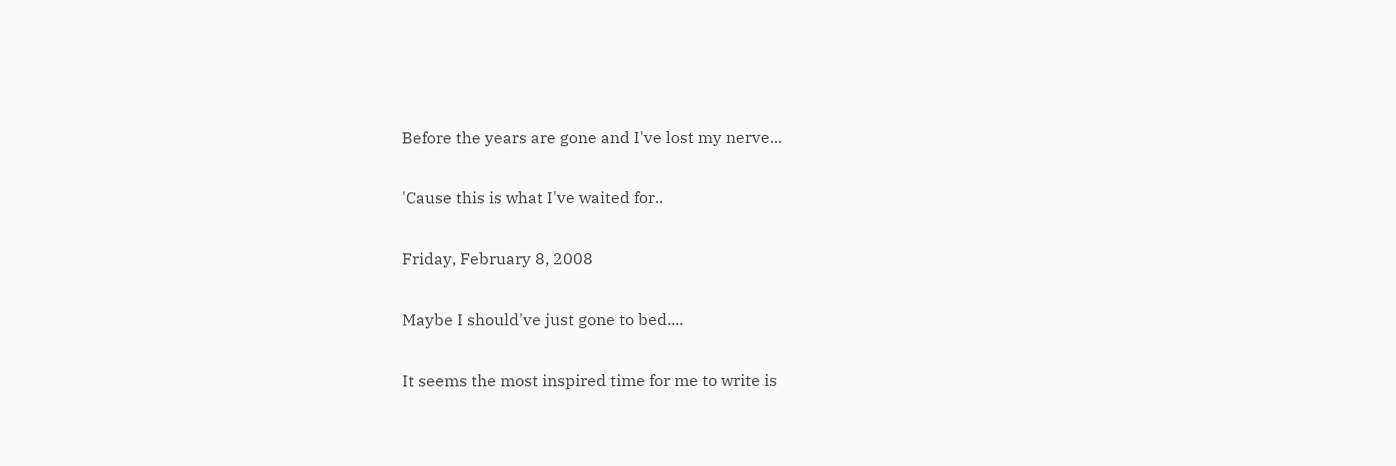Before the years are gone and I've lost my nerve...

'Cause this is what I've waited for..

Friday, February 8, 2008

Maybe I should've just gone to bed....

It seems the most inspired time for me to write is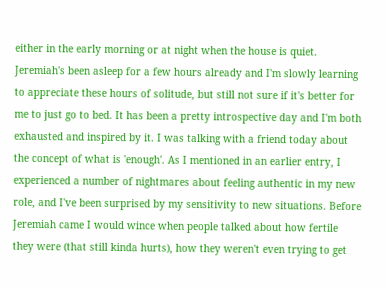either in the early morning or at night when the house is quiet. Jeremiah's been asleep for a few hours already and I'm slowly learning to appreciate these hours of solitude, but still not sure if it's better for me to just go to bed. It has been a pretty introspective day and I'm both exhausted and inspired by it. I was talking with a friend today about the concept of what is 'enough'. As I mentioned in an earlier entry, I experienced a number of nightmares about feeling authentic in my new role, and I've been surprised by my sensitivity to new situations. Before Jeremiah came I would wince when people talked about how fertile they were (that still kinda hurts), how they weren't even trying to get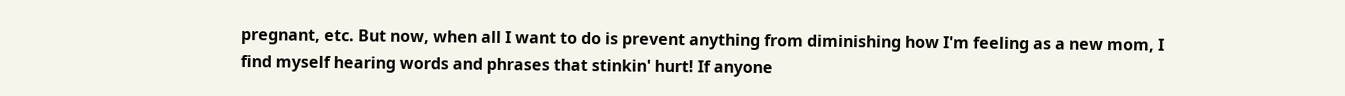pregnant, etc. But now, when all I want to do is prevent anything from diminishing how I'm feeling as a new mom, I find myself hearing words and phrases that stinkin' hurt! If anyone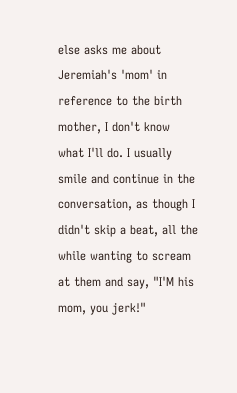else asks me about Jeremiah's 'mom' in reference to the birth mother, I don't know what I'll do. I usually smile and continue in the conversation, as though I didn't skip a beat, all the while wanting to scream at them and say, "I'M his mom, you jerk!"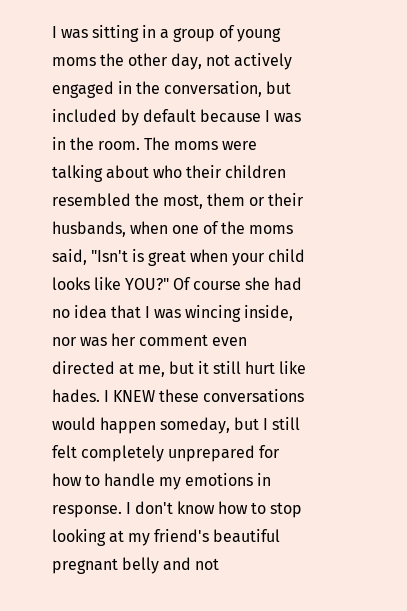I was sitting in a group of young moms the other day, not actively engaged in the conversation, but included by default because I was in the room. The moms were talking about who their children resembled the most, them or their husbands, when one of the moms said, "Isn't is great when your child looks like YOU?" Of course she had no idea that I was wincing inside, nor was her comment even directed at me, but it still hurt like hades. I KNEW these conversations would happen someday, but I still felt completely unprepared for how to handle my emotions in response. I don't know how to stop looking at my friend's beautiful pregnant belly and not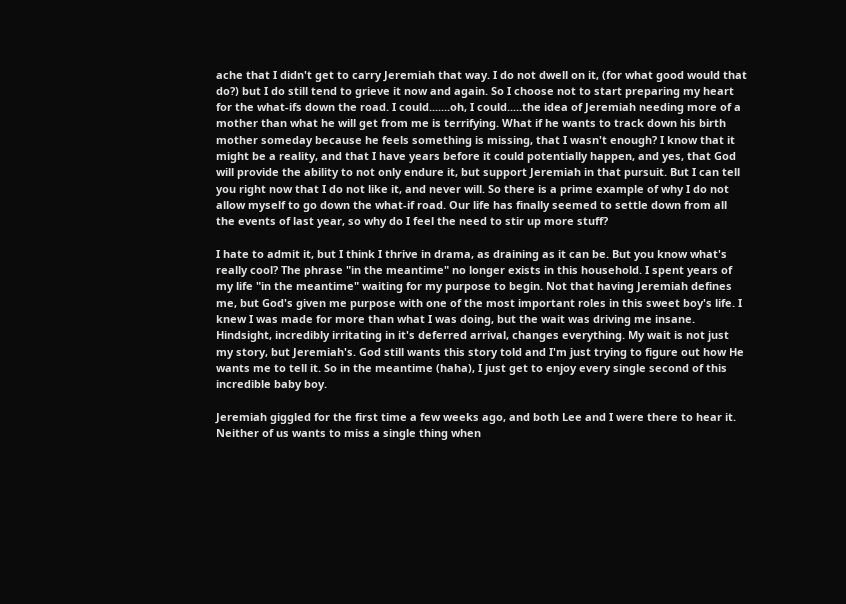ache that I didn't get to carry Jeremiah that way. I do not dwell on it, (for what good would that do?) but I do still tend to grieve it now and again. So I choose not to start preparing my heart for the what-ifs down the road. I could.......oh, I could.....the idea of Jeremiah needing more of a mother than what he will get from me is terrifying. What if he wants to track down his birth mother someday because he feels something is missing, that I wasn't enough? I know that it might be a reality, and that I have years before it could potentially happen, and yes, that God will provide the ability to not only endure it, but support Jeremiah in that pursuit. But I can tell you right now that I do not like it, and never will. So there is a prime example of why I do not allow myself to go down the what-if road. Our life has finally seemed to settle down from all the events of last year, so why do I feel the need to stir up more stuff?

I hate to admit it, but I think I thrive in drama, as draining as it can be. But you know what's really cool? The phrase "in the meantime" no longer exists in this household. I spent years of my life "in the meantime" waiting for my purpose to begin. Not that having Jeremiah defines me, but God's given me purpose with one of the most important roles in this sweet boy's life. I knew I was made for more than what I was doing, but the wait was driving me insane. Hindsight, incredibly irritating in it's deferred arrival, changes everything. My wait is not just my story, but Jeremiah's. God still wants this story told and I'm just trying to figure out how He wants me to tell it. So in the meantime (haha), I just get to enjoy every single second of this incredible baby boy.

Jeremiah giggled for the first time a few weeks ago, and both Lee and I were there to hear it. Neither of us wants to miss a single thing when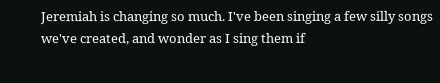Jeremiah is changing so much. I've been singing a few silly songs we've created, and wonder as I sing them if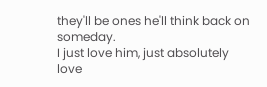they'll be ones he'll think back on someday.
I just love him, just absolutely love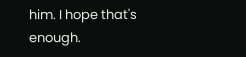him. I hope that's enough.